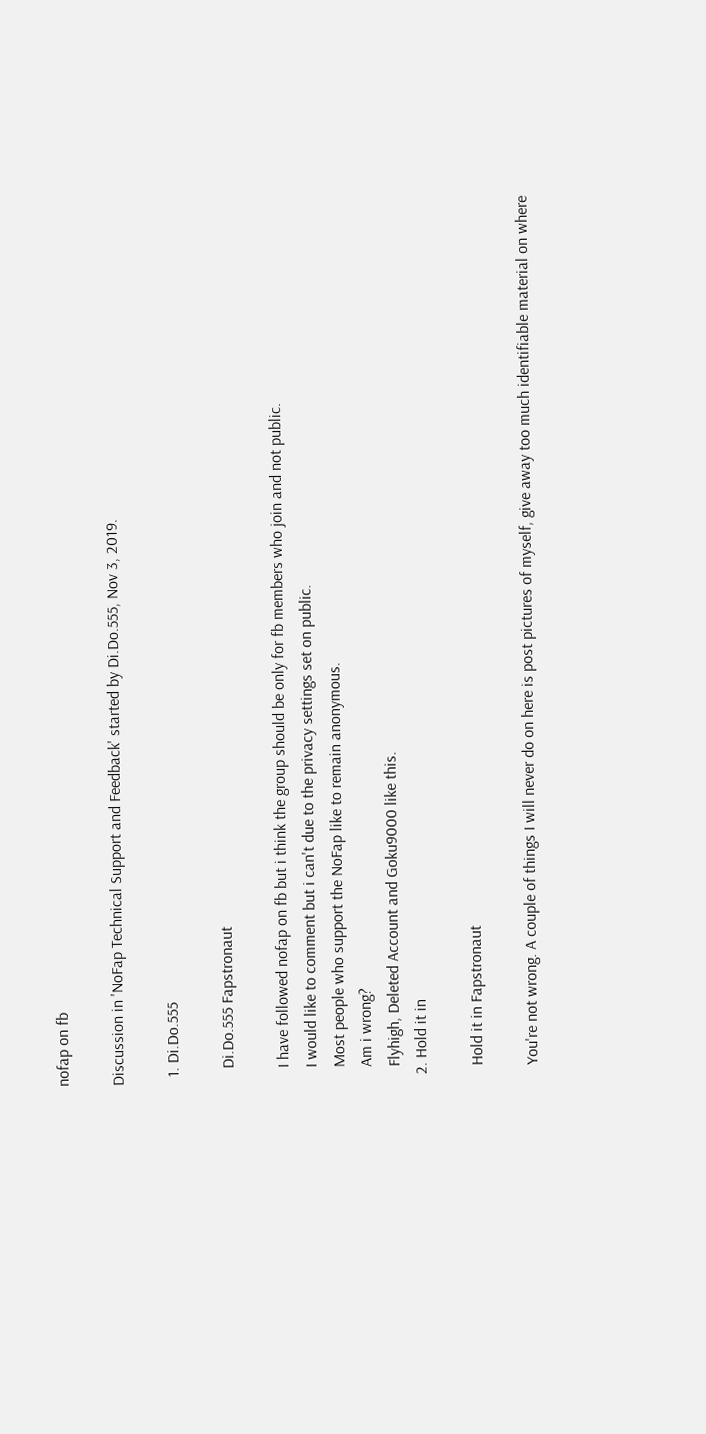nofap on fb

Discussion in 'NoFap Technical Support and Feedback' started by Di.Do.555, Nov 3, 2019.

  1. Di.Do.555

    Di.Do.555 Fapstronaut

    I have followed nofap on fb but i think the group should be only for fb members who join and not public.
    I would like to comment but i can't due to the privacy settings set on public.
    Most people who support the NoFap like to remain anonymous.
    Am i wrong?
    Flyhigh, Deleted Account and Goku9000 like this.
  2. Hold it in

    Hold it in Fapstronaut

    You're not wrong. A couple of things I will never do on here is post pictures of myself, give away too much identifiable material on where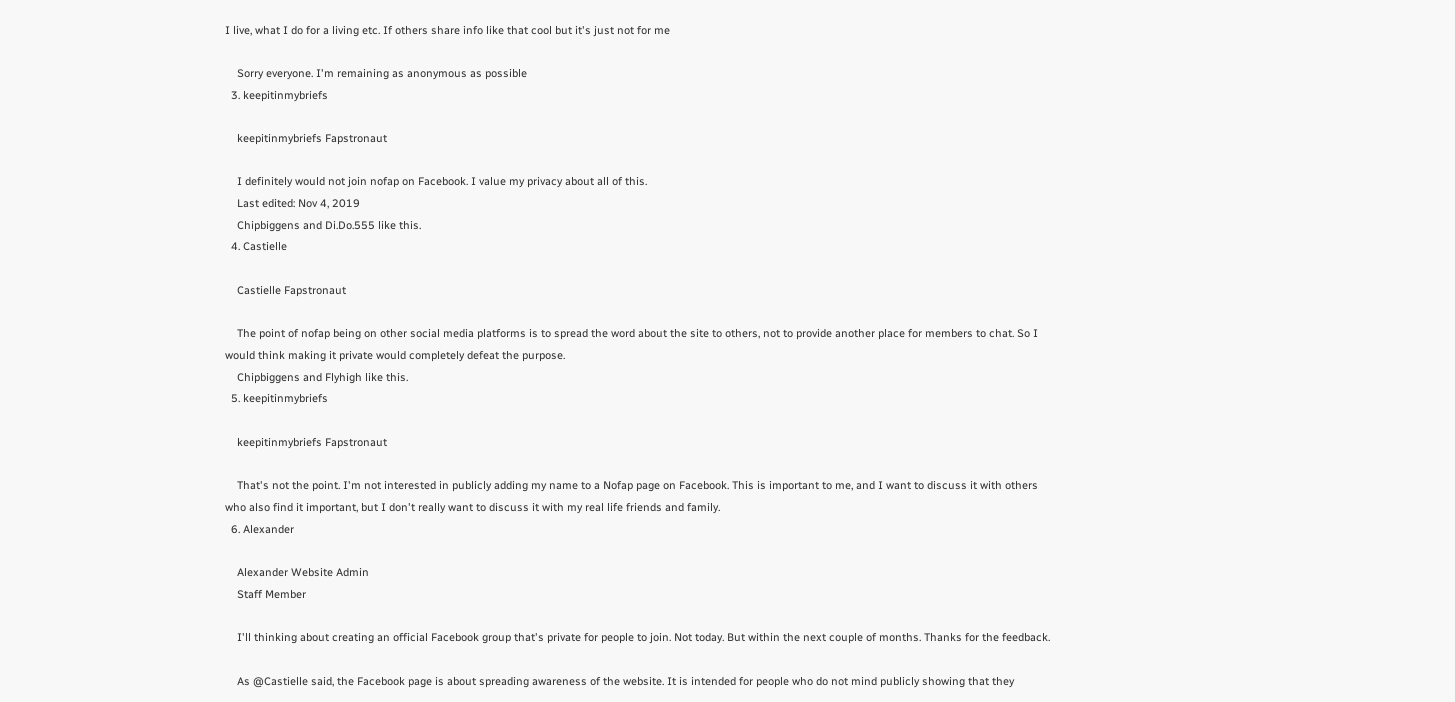I live, what I do for a living etc. If others share info like that cool but it's just not for me

    Sorry everyone. I'm remaining as anonymous as possible
  3. keepitinmybriefs

    keepitinmybriefs Fapstronaut

    I definitely would not join nofap on Facebook. I value my privacy about all of this.
    Last edited: Nov 4, 2019
    Chipbiggens and Di.Do.555 like this.
  4. Castielle

    Castielle Fapstronaut

    The point of nofap being on other social media platforms is to spread the word about the site to others, not to provide another place for members to chat. So I would think making it private would completely defeat the purpose.
    Chipbiggens and Flyhigh like this.
  5. keepitinmybriefs

    keepitinmybriefs Fapstronaut

    That's not the point. I'm not interested in publicly adding my name to a Nofap page on Facebook. This is important to me, and I want to discuss it with others who also find it important, but I don't really want to discuss it with my real life friends and family.
  6. Alexander

    Alexander Website Admin
    Staff Member

    I'll thinking about creating an official Facebook group that's private for people to join. Not today. But within the next couple of months. Thanks for the feedback.

    As @Castielle said, the Facebook page is about spreading awareness of the website. It is intended for people who do not mind publicly showing that they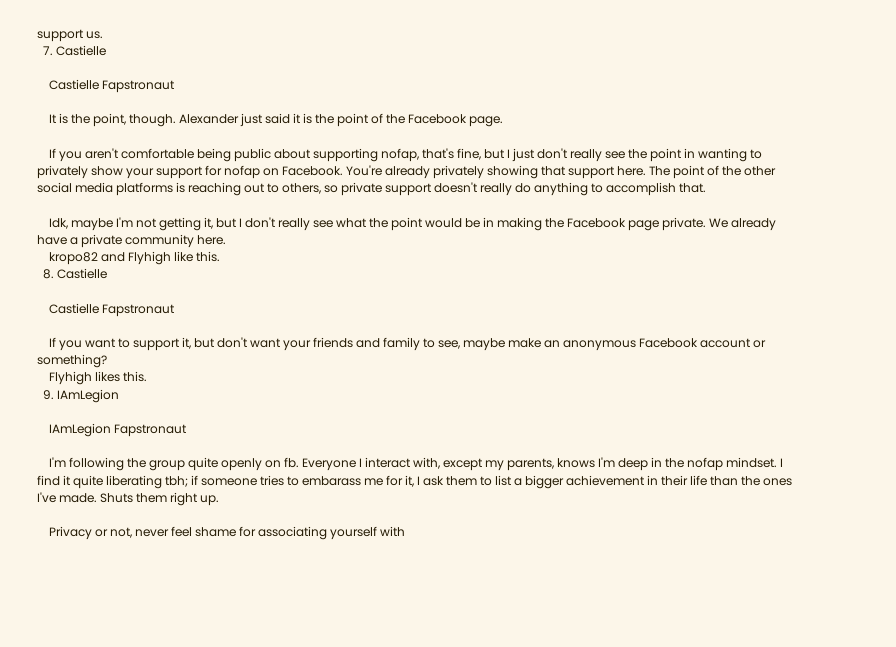support us.
  7. Castielle

    Castielle Fapstronaut

    It is the point, though. Alexander just said it is the point of the Facebook page.

    If you aren't comfortable being public about supporting nofap, that's fine, but I just don't really see the point in wanting to privately show your support for nofap on Facebook. You're already privately showing that support here. The point of the other social media platforms is reaching out to others, so private support doesn't really do anything to accomplish that.

    Idk, maybe I'm not getting it, but I don't really see what the point would be in making the Facebook page private. We already have a private community here.
    kropo82 and Flyhigh like this.
  8. Castielle

    Castielle Fapstronaut

    If you want to support it, but don't want your friends and family to see, maybe make an anonymous Facebook account or something?
    Flyhigh likes this.
  9. IAmLegion

    IAmLegion Fapstronaut

    I'm following the group quite openly on fb. Everyone I interact with, except my parents, knows I'm deep in the nofap mindset. I find it quite liberating tbh; if someone tries to embarass me for it, I ask them to list a bigger achievement in their life than the ones I've made. Shuts them right up.

    Privacy or not, never feel shame for associating yourself with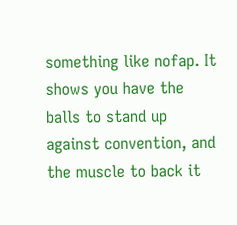something like nofap. It shows you have the balls to stand up against convention, and the muscle to back it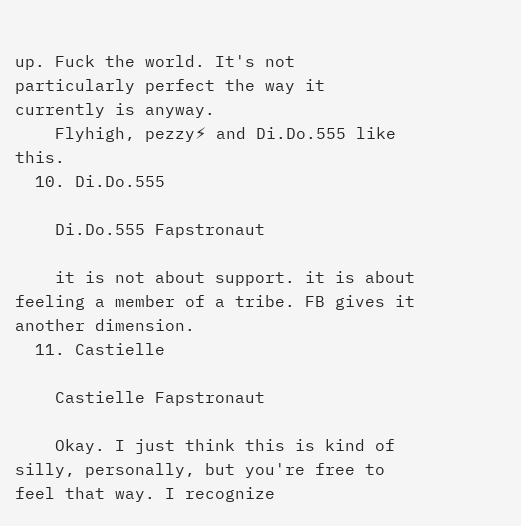up. Fuck the world. It's not particularly perfect the way it currently is anyway.
    Flyhigh, pezzy⚡ and Di.Do.555 like this.
  10. Di.Do.555

    Di.Do.555 Fapstronaut

    it is not about support. it is about feeling a member of a tribe. FB gives it another dimension.
  11. Castielle

    Castielle Fapstronaut

    Okay. I just think this is kind of silly, personally, but you're free to feel that way. I recognize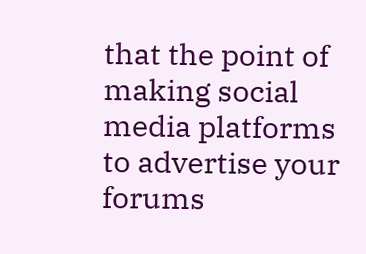that the point of making social media platforms to advertise your forums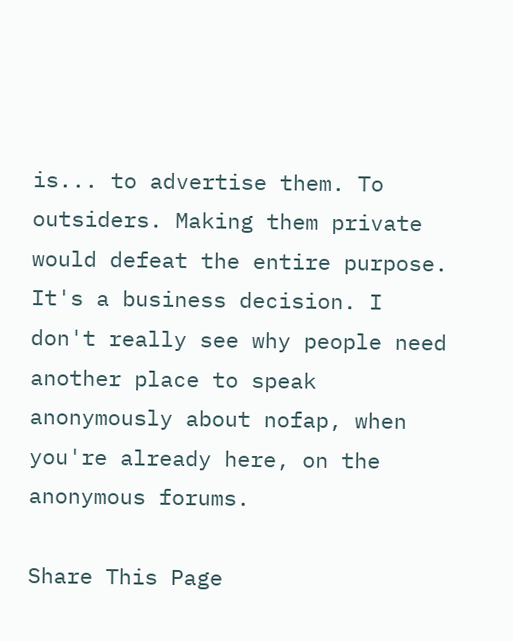is... to advertise them. To outsiders. Making them private would defeat the entire purpose. It's a business decision. I don't really see why people need another place to speak anonymously about nofap, when you're already here, on the anonymous forums.

Share This Page